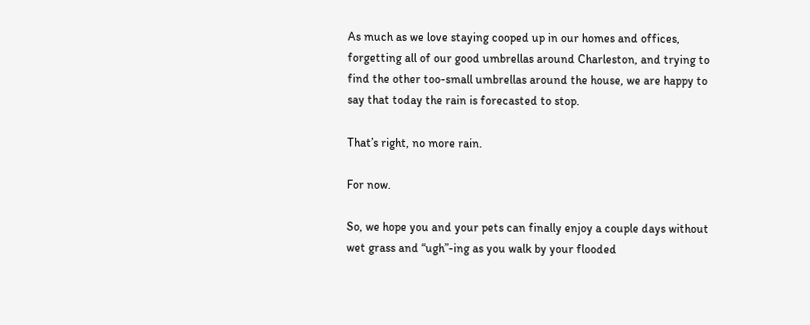As much as we love staying cooped up in our homes and offices, forgetting all of our good umbrellas around Charleston, and trying to find the other too-small umbrellas around the house, we are happy to say that today the rain is forecasted to stop.

That’s right, no more rain.

For now.

So, we hope you and your pets can finally enjoy a couple days without wet grass and “ugh”-ing as you walk by your flooded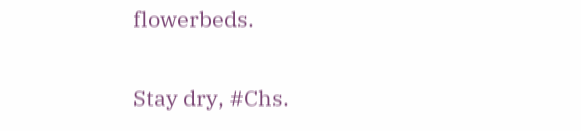flowerbeds.

Stay dry, #Chs.